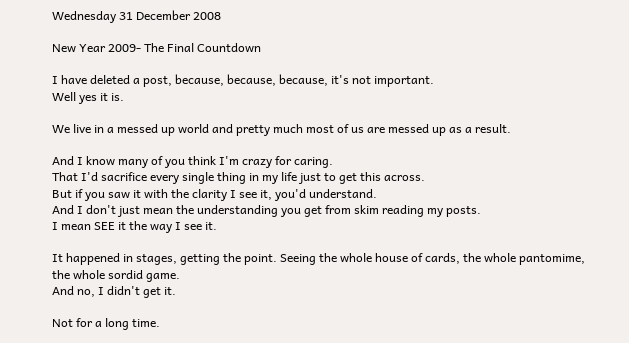Wednesday 31 December 2008

New Year 2009- The Final Countdown

I have deleted a post, because, because, because, it's not important.
Well yes it is.

We live in a messed up world and pretty much most of us are messed up as a result.

And I know many of you think I'm crazy for caring.
That I'd sacrifice every single thing in my life just to get this across.
But if you saw it with the clarity I see it, you'd understand.
And I don't just mean the understanding you get from skim reading my posts.
I mean SEE it the way I see it.

It happened in stages, getting the point. Seeing the whole house of cards, the whole pantomime, the whole sordid game.
And no, I didn't get it.

Not for a long time.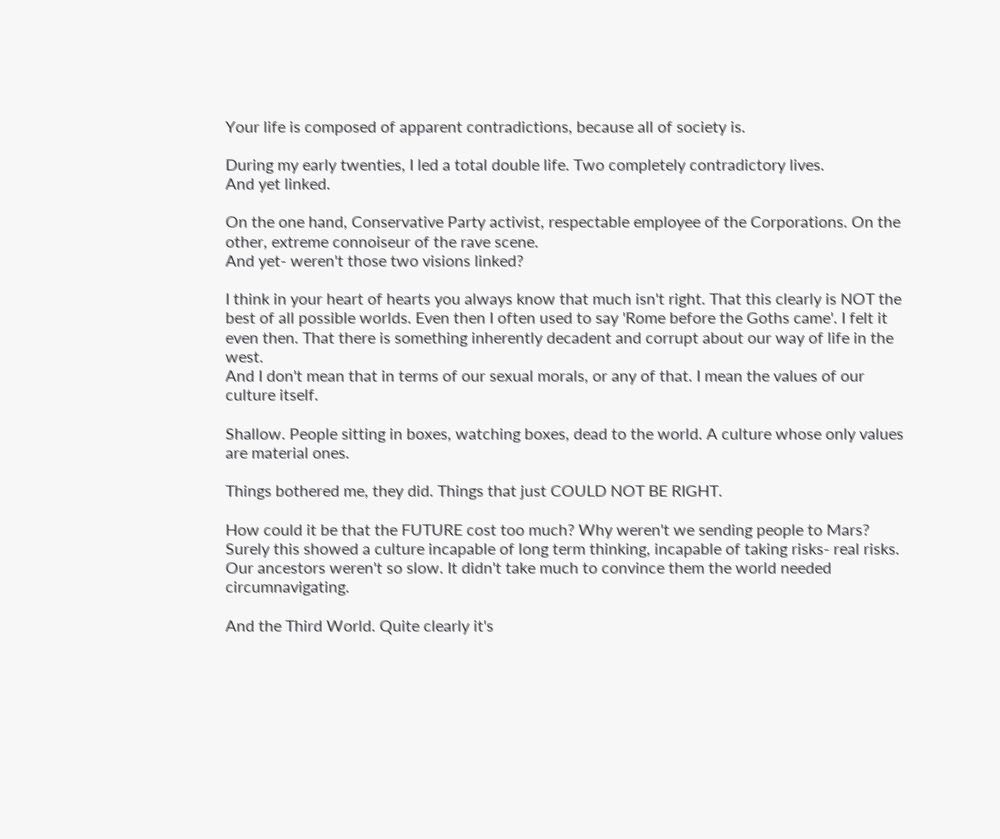Your life is composed of apparent contradictions, because all of society is.

During my early twenties, I led a total double life. Two completely contradictory lives.
And yet linked.

On the one hand, Conservative Party activist, respectable employee of the Corporations. On the other, extreme connoiseur of the rave scene.
And yet- weren't those two visions linked?

I think in your heart of hearts you always know that much isn't right. That this clearly is NOT the best of all possible worlds. Even then I often used to say 'Rome before the Goths came'. I felt it even then. That there is something inherently decadent and corrupt about our way of life in the west.
And I don't mean that in terms of our sexual morals, or any of that. I mean the values of our culture itself.

Shallow. People sitting in boxes, watching boxes, dead to the world. A culture whose only values are material ones.

Things bothered me, they did. Things that just COULD NOT BE RIGHT.

How could it be that the FUTURE cost too much? Why weren't we sending people to Mars? Surely this showed a culture incapable of long term thinking, incapable of taking risks- real risks. Our ancestors weren't so slow. It didn't take much to convince them the world needed circumnavigating.

And the Third World. Quite clearly it's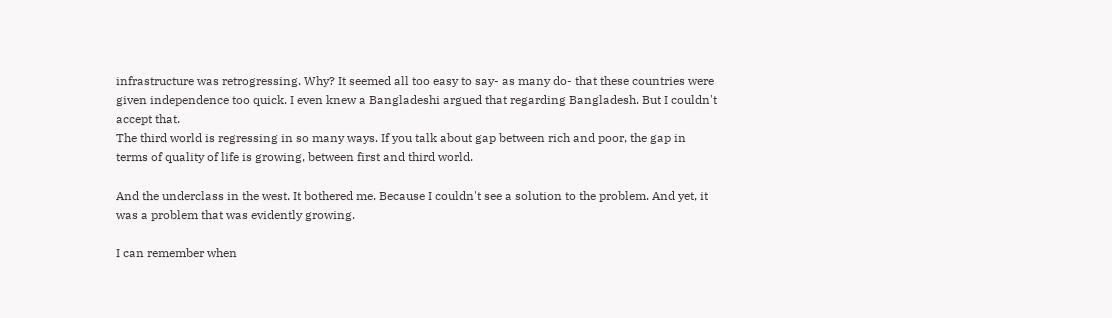infrastructure was retrogressing. Why? It seemed all too easy to say- as many do- that these countries were given independence too quick. I even knew a Bangladeshi argued that regarding Bangladesh. But I couldn't accept that.
The third world is regressing in so many ways. If you talk about gap between rich and poor, the gap in terms of quality of life is growing, between first and third world.

And the underclass in the west. It bothered me. Because I couldn't see a solution to the problem. And yet, it was a problem that was evidently growing.

I can remember when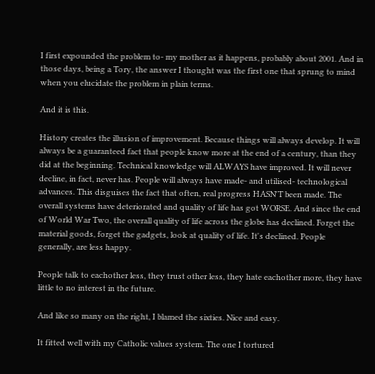I first expounded the problem to- my mother as it happens, probably about 2001. And in those days, being a Tory, the answer I thought was the first one that sprung to mind when you elucidate the problem in plain terms.

And it is this.

History creates the illusion of improvement. Because things will always develop. It will always be a guaranteed fact that people know more at the end of a century, than they did at the beginning. Technical knowledge will ALWAYS have improved. It will never decline, in fact, never has. People will always have made- and utilised- technological advances. This disguises the fact that often, real progress HASN'T been made. The overall systems have deteriorated and quality of life has got WORSE. And since the end of World War Two, the overall quality of life across the globe has declined. Forget the material goods, forget the gadgets, look at quality of life. It's declined. People generally, are less happy.

People talk to eachother less, they trust other less, they hate eachother more, they have little to no interest in the future.

And like so many on the right, I blamed the sixties. Nice and easy.

It fitted well with my Catholic values system. The one I tortured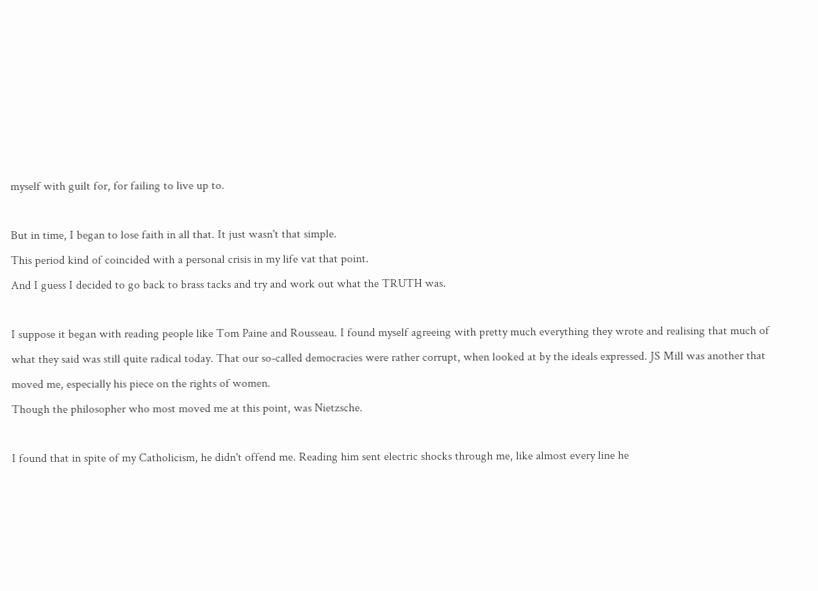myself with guilt for, for failing to live up to.

But in time, I began to lose faith in all that. It just wasn't that simple.
This period kind of coincided with a personal crisis in my life vat that point.
And I guess I decided to go back to brass tacks and try and work out what the TRUTH was.

I suppose it began with reading people like Tom Paine and Rousseau. I found myself agreeing with pretty much everything they wrote and realising that much of what they said was still quite radical today. That our so-called democracies were rather corrupt, when looked at by the ideals expressed. JS Mill was another that moved me, especially his piece on the rights of women.
Though the philosopher who most moved me at this point, was Nietzsche.

I found that in spite of my Catholicism, he didn't offend me. Reading him sent electric shocks through me, like almost every line he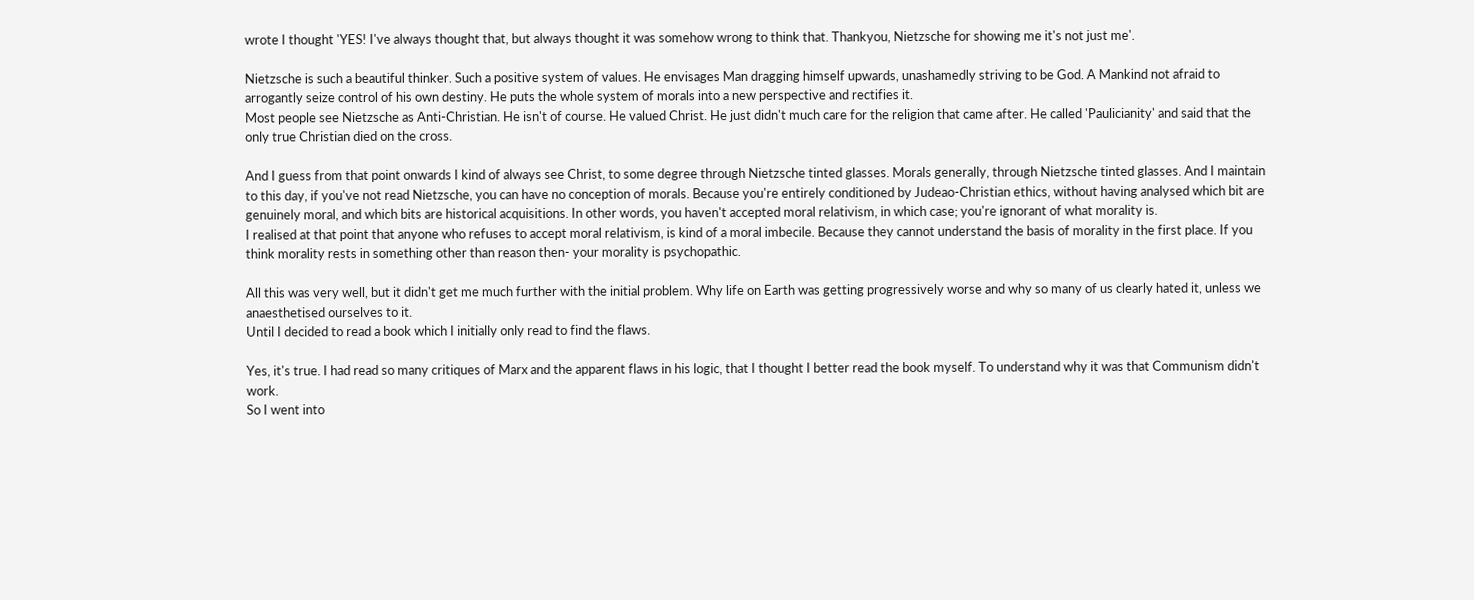wrote I thought 'YES! I've always thought that, but always thought it was somehow wrong to think that. Thankyou, Nietzsche for showing me it's not just me'.

Nietzsche is such a beautiful thinker. Such a positive system of values. He envisages Man dragging himself upwards, unashamedly striving to be God. A Mankind not afraid to arrogantly seize control of his own destiny. He puts the whole system of morals into a new perspective and rectifies it.
Most people see Nietzsche as Anti-Christian. He isn't of course. He valued Christ. He just didn't much care for the religion that came after. He called 'Paulicianity' and said that the only true Christian died on the cross.

And I guess from that point onwards I kind of always see Christ, to some degree through Nietzsche tinted glasses. Morals generally, through Nietzsche tinted glasses. And I maintain to this day, if you've not read Nietzsche, you can have no conception of morals. Because you're entirely conditioned by Judeao-Christian ethics, without having analysed which bit are genuinely moral, and which bits are historical acquisitions. In other words, you haven't accepted moral relativism, in which case; you're ignorant of what morality is.
I realised at that point that anyone who refuses to accept moral relativism, is kind of a moral imbecile. Because they cannot understand the basis of morality in the first place. If you think morality rests in something other than reason then- your morality is psychopathic.

All this was very well, but it didn't get me much further with the initial problem. Why life on Earth was getting progressively worse and why so many of us clearly hated it, unless we anaesthetised ourselves to it.
Until I decided to read a book which I initially only read to find the flaws.

Yes, it's true. I had read so many critiques of Marx and the apparent flaws in his logic, that I thought I better read the book myself. To understand why it was that Communism didn't work.
So I went into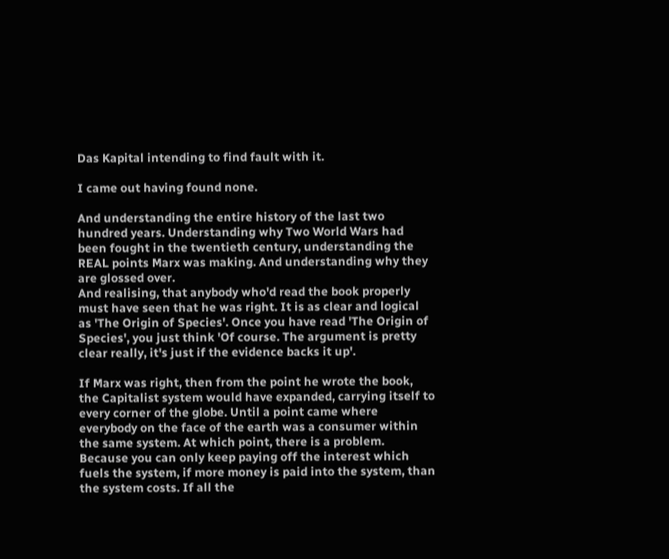Das Kapital intending to find fault with it.

I came out having found none.

And understanding the entire history of the last two hundred years. Understanding why Two World Wars had been fought in the twentieth century, understanding the REAL points Marx was making. And understanding why they are glossed over.
And realising, that anybody who'd read the book properly must have seen that he was right. It is as clear and logical as 'The Origin of Species'. Once you have read 'The Origin of Species', you just think 'Of course. The argument is pretty clear really, it's just if the evidence backs it up'.

If Marx was right, then from the point he wrote the book, the Capitalist system would have expanded, carrying itself to every corner of the globe. Until a point came where everybody on the face of the earth was a consumer within the same system. At which point, there is a problem. Because you can only keep paying off the interest which fuels the system, if more money is paid into the system, than the system costs. If all the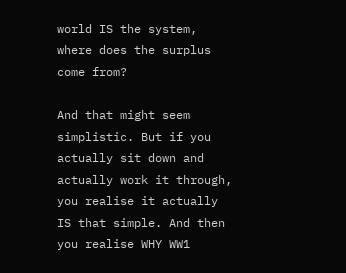world IS the system, where does the surplus come from?

And that might seem simplistic. But if you actually sit down and actually work it through, you realise it actually IS that simple. And then you realise WHY WW1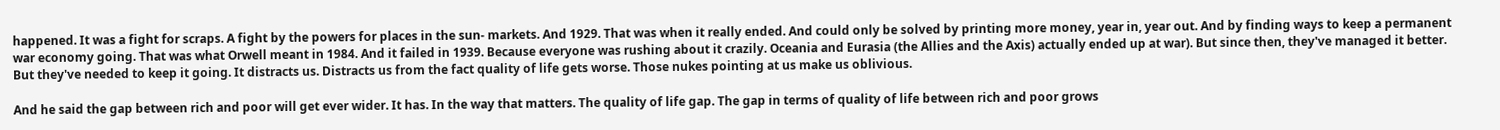happened. It was a fight for scraps. A fight by the powers for places in the sun- markets. And 1929. That was when it really ended. And could only be solved by printing more money, year in, year out. And by finding ways to keep a permanent war economy going. That was what Orwell meant in 1984. And it failed in 1939. Because everyone was rushing about it crazily. Oceania and Eurasia (the Allies and the Axis) actually ended up at war). But since then, they've managed it better. But they've needed to keep it going. It distracts us. Distracts us from the fact quality of life gets worse. Those nukes pointing at us make us oblivious.

And he said the gap between rich and poor will get ever wider. It has. In the way that matters. The quality of life gap. The gap in terms of quality of life between rich and poor grows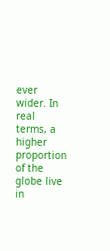ever wider. In real terms, a higher proportion of the globe live in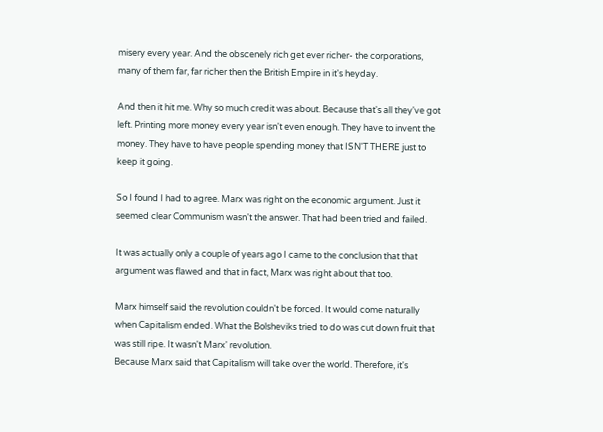misery every year. And the obscenely rich get ever richer- the corporations, many of them far, far richer then the British Empire in it's heyday.

And then it hit me. Why so much credit was about. Because that's all they've got left. Printing more money every year isn't even enough. They have to invent the money. They have to have people spending money that ISN'T THERE just to keep it going.

So I found I had to agree. Marx was right on the economic argument. Just it seemed clear Communism wasn't the answer. That had been tried and failed.

It was actually only a couple of years ago I came to the conclusion that that argument was flawed and that in fact, Marx was right about that too.

Marx himself said the revolution couldn't be forced. It would come naturally when Capitalism ended. What the Bolsheviks tried to do was cut down fruit that was still ripe. It wasn't Marx' revolution.
Because Marx said that Capitalism will take over the world. Therefore, it's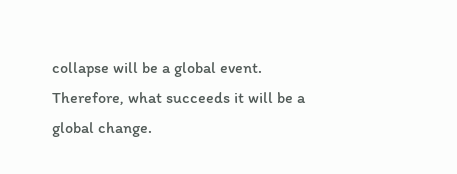collapse will be a global event. Therefore, what succeeds it will be a global change.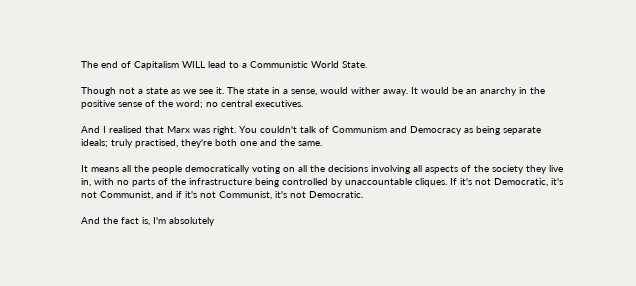The end of Capitalism WILL lead to a Communistic World State.

Though not a state as we see it. The state in a sense, would wither away. It would be an anarchy in the positive sense of the word; no central executives.

And I realised that Marx was right. You couldn't talk of Communism and Democracy as being separate ideals; truly practised, they're both one and the same.

It means all the people democratically voting on all the decisions involving all aspects of the society they live in, with no parts of the infrastructure being controlled by unaccountable cliques. If it's not Democratic, it's not Communist, and if it's not Communist, it's not Democratic.

And the fact is, I'm absolutely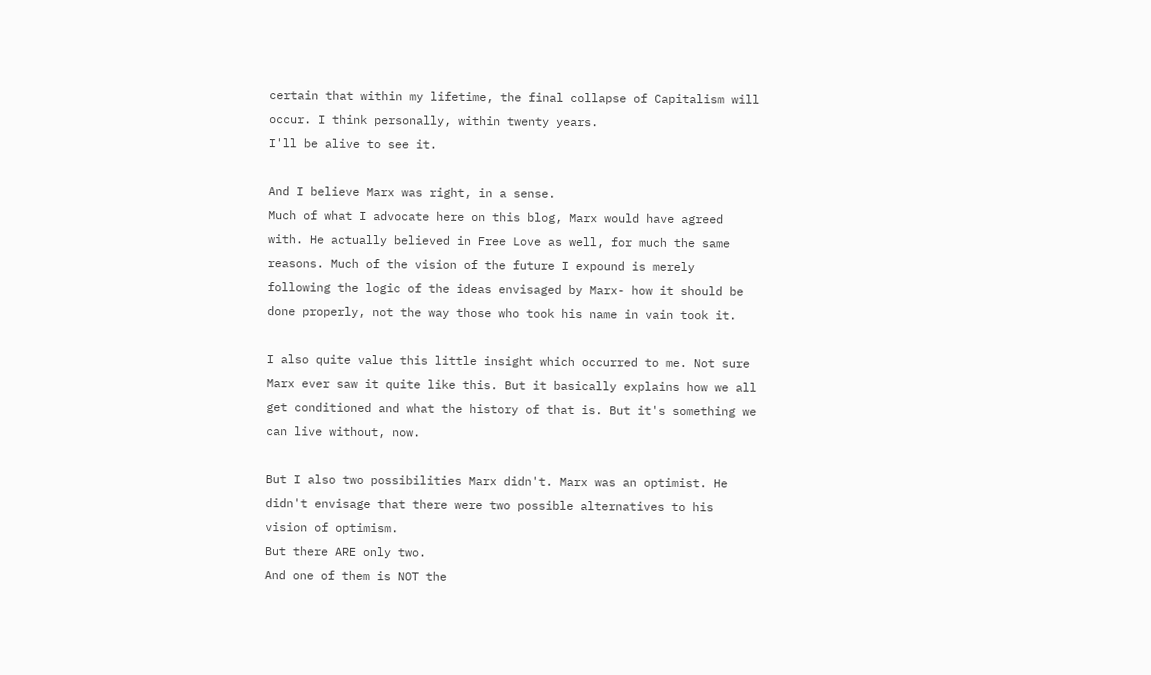certain that within my lifetime, the final collapse of Capitalism will occur. I think personally, within twenty years.
I'll be alive to see it.

And I believe Marx was right, in a sense.
Much of what I advocate here on this blog, Marx would have agreed with. He actually believed in Free Love as well, for much the same reasons. Much of the vision of the future I expound is merely following the logic of the ideas envisaged by Marx- how it should be done properly, not the way those who took his name in vain took it.

I also quite value this little insight which occurred to me. Not sure Marx ever saw it quite like this. But it basically explains how we all get conditioned and what the history of that is. But it's something we can live without, now.

But I also two possibilities Marx didn't. Marx was an optimist. He didn't envisage that there were two possible alternatives to his vision of optimism.
But there ARE only two.
And one of them is NOT the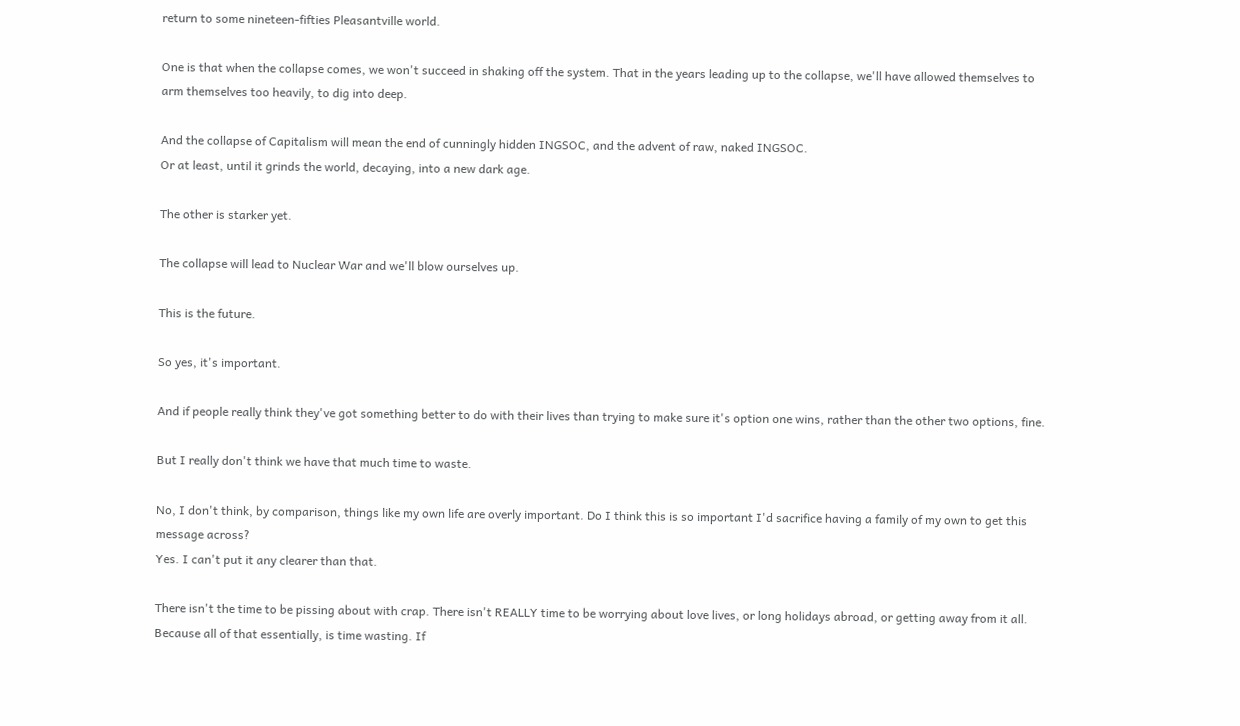return to some nineteen-fifties Pleasantville world.

One is that when the collapse comes, we won't succeed in shaking off the system. That in the years leading up to the collapse, we'll have allowed themselves to arm themselves too heavily, to dig into deep.

And the collapse of Capitalism will mean the end of cunningly hidden INGSOC, and the advent of raw, naked INGSOC.
Or at least, until it grinds the world, decaying, into a new dark age.

The other is starker yet.

The collapse will lead to Nuclear War and we'll blow ourselves up.

This is the future.

So yes, it's important.

And if people really think they've got something better to do with their lives than trying to make sure it's option one wins, rather than the other two options, fine.

But I really don't think we have that much time to waste.

No, I don't think, by comparison, things like my own life are overly important. Do I think this is so important I'd sacrifice having a family of my own to get this message across?
Yes. I can't put it any clearer than that.

There isn't the time to be pissing about with crap. There isn't REALLY time to be worrying about love lives, or long holidays abroad, or getting away from it all. Because all of that essentially, is time wasting. If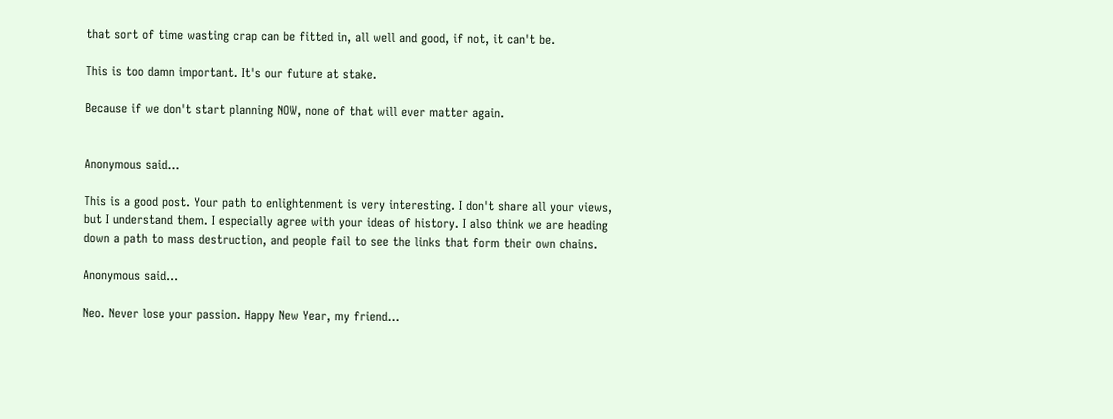that sort of time wasting crap can be fitted in, all well and good, if not, it can't be.

This is too damn important. It's our future at stake.

Because if we don't start planning NOW, none of that will ever matter again.


Anonymous said...

This is a good post. Your path to enlightenment is very interesting. I don't share all your views, but I understand them. I especially agree with your ideas of history. I also think we are heading down a path to mass destruction, and people fail to see the links that form their own chains.

Anonymous said...

Neo. Never lose your passion. Happy New Year, my friend...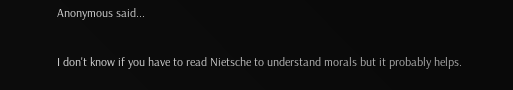Anonymous said...

I don't know if you have to read Nietsche to understand morals but it probably helps.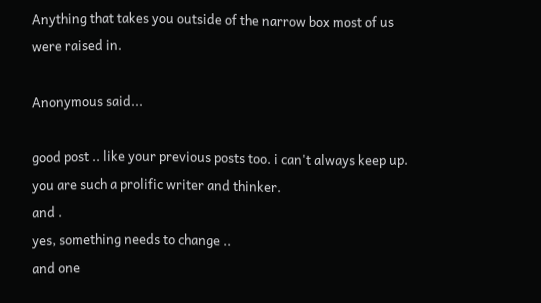Anything that takes you outside of the narrow box most of us were raised in.

Anonymous said...

good post .. like your previous posts too. i can't always keep up. you are such a prolific writer and thinker.
and .
yes, something needs to change ..
and one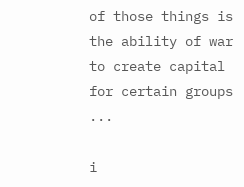of those things is the ability of war to create capital for certain groups ...

i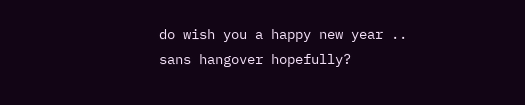do wish you a happy new year ..
sans hangover hopefully?